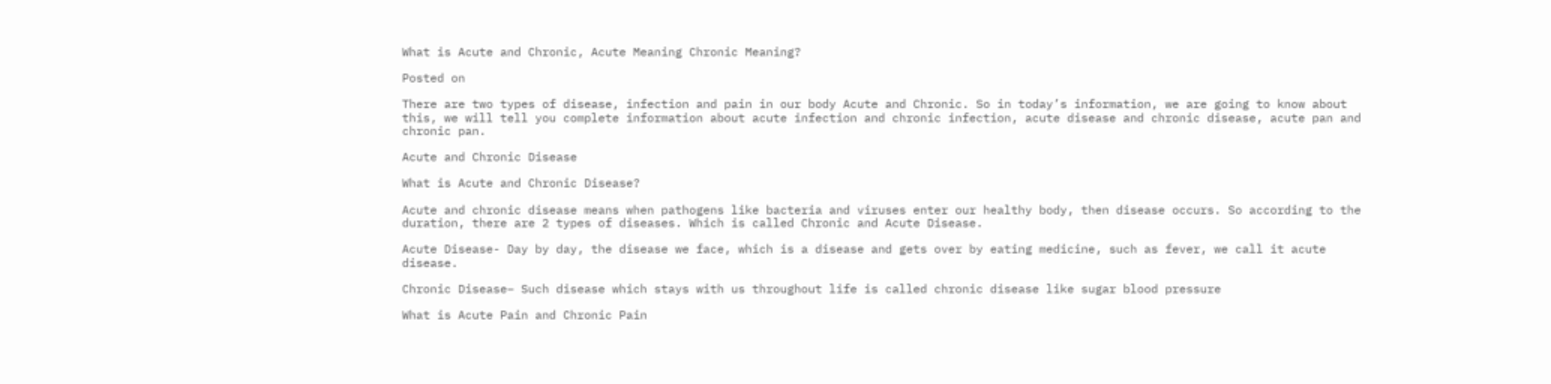What is Acute and Chronic, Acute Meaning Chronic Meaning?

Posted on

There are two types of disease, infection and pain in our body Acute and Chronic. So in today’s information, we are going to know about this, we will tell you complete information about acute infection and chronic infection, acute disease and chronic disease, acute pan and chronic pan.

Acute and Chronic Disease

What is Acute and Chronic Disease?

Acute and chronic disease means when pathogens like bacteria and viruses enter our healthy body, then disease occurs. So according to the duration, there are 2 types of diseases. Which is called Chronic and Acute Disease.

Acute Disease- Day by day, the disease we face, which is a disease and gets over by eating medicine, such as fever, we call it acute disease.

Chronic Disease– Such disease which stays with us throughout life is called chronic disease like sugar blood pressure

What is Acute Pain and Chronic Pain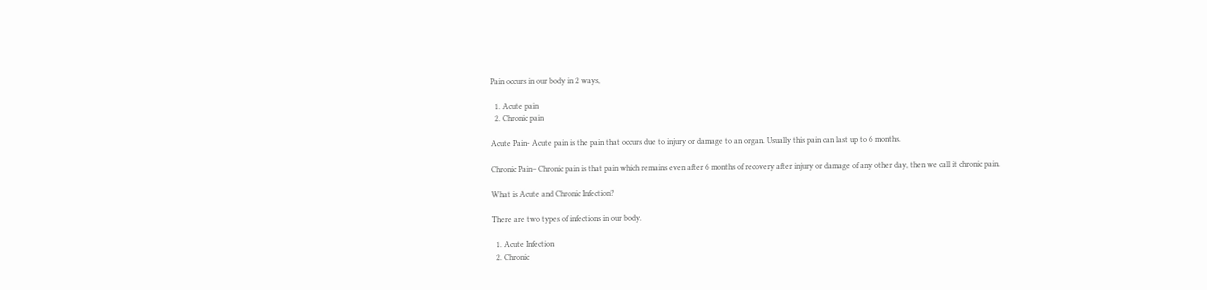Pain occurs in our body in 2 ways,

  1. Acute pain
  2. Chronic pain

Acute Pain- Acute pain is the pain that occurs due to injury or damage to an organ. Usually this pain can last up to 6 months.

Chronic Pain– Chronic pain is that pain which remains even after 6 months of recovery after injury or damage of any other day, then we call it chronic pain.

What is Acute and Chronic Infection?

There are two types of infections in our body.

  1. Acute Infection
  2. Chronic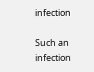infection

Such an infection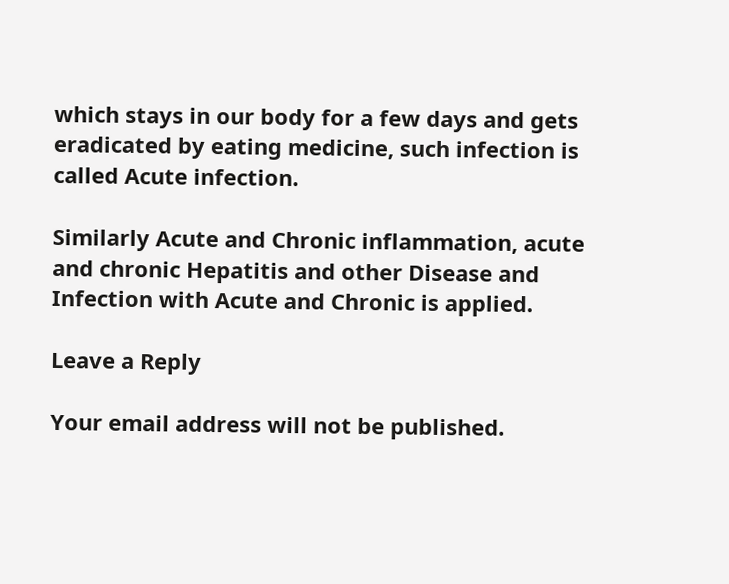which stays in our body for a few days and gets eradicated by eating medicine, such infection is called Acute infection.

Similarly Acute and Chronic inflammation, acute and chronic Hepatitis and other Disease and Infection with Acute and Chronic is applied.

Leave a Reply

Your email address will not be published.